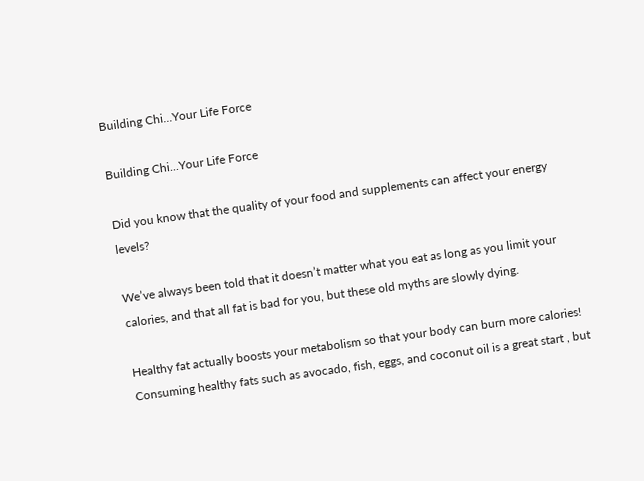Building Chi...Your Life Force

Building Chi...Your Life Force

Did you know that the quality of your food and supplements can affect your energy levels?

We’ve always been told that it doesn’t matter what you eat as long as you limit your calories, and that all fat is bad for you, but these old myths are slowly dying.

Healthy fat actually boosts your metabolism so that your body can burn more calories! Consuming healthy fats such as avocado, fish, eggs, and coconut oil is a great start , but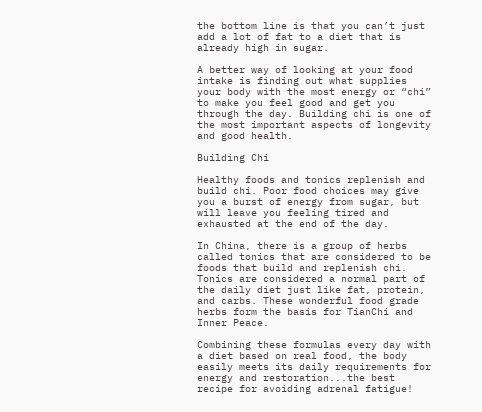the bottom line is that you can’t just add a lot of fat to a diet that is already high in sugar.

A better way of looking at your food intake is finding out what supplies your body with the most energy or “chi” to make you feel good and get you through the day. Building chi is one of the most important aspects of longevity and good health.

Building Chi

Healthy foods and tonics replenish and build chi. Poor food choices may give you a burst of energy from sugar, but will leave you feeling tired and exhausted at the end of the day.

In China, there is a group of herbs called tonics that are considered to be foods that build and replenish chi. Tonics are considered a normal part of the daily diet just like fat, protein, and carbs. These wonderful food grade herbs form the basis for TianChi and Inner Peace.

Combining these formulas every day with a diet based on real food, the body easily meets its daily requirements for energy and restoration...the best recipe for avoiding adrenal fatigue!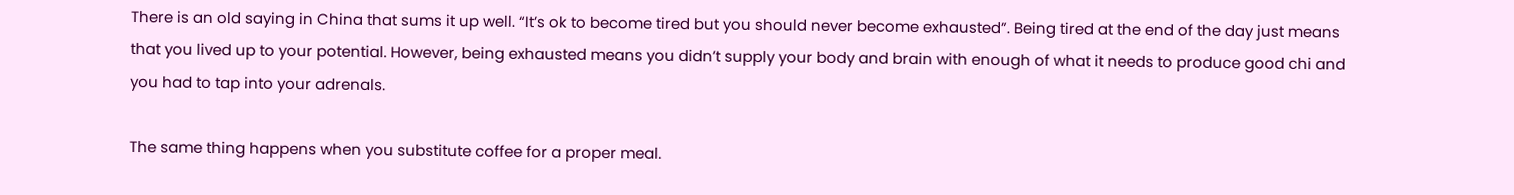There is an old saying in China that sums it up well. “It’s ok to become tired but you should never become exhausted”. Being tired at the end of the day just means that you lived up to your potential. However, being exhausted means you didn’t supply your body and brain with enough of what it needs to produce good chi and you had to tap into your adrenals.

The same thing happens when you substitute coffee for a proper meal.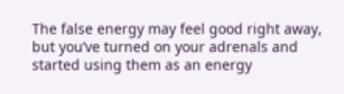The false energy may feel good right away, but you’ve turned on your adrenals and started using them as an energy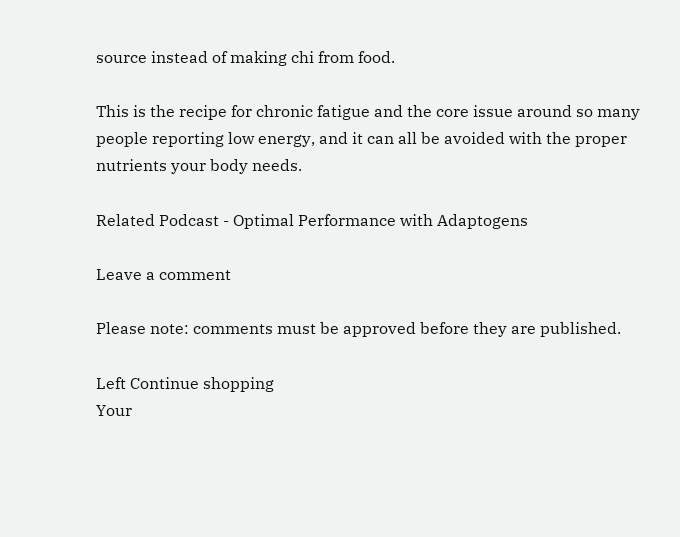source instead of making chi from food.

This is the recipe for chronic fatigue and the core issue around so many people reporting low energy, and it can all be avoided with the proper nutrients your body needs.

Related Podcast - Optimal Performance with Adaptogens

Leave a comment

Please note: comments must be approved before they are published.

Left Continue shopping
Your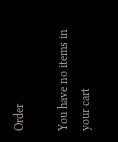Order

You have no items in your cart